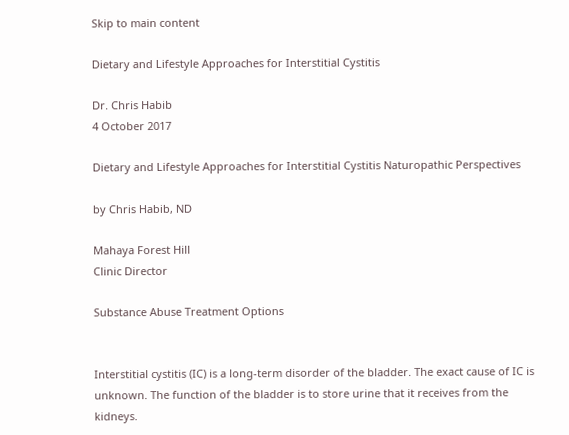Skip to main content

Dietary and Lifestyle Approaches for Interstitial Cystitis

Dr. Chris Habib
4 October 2017

Dietary and Lifestyle Approaches for Interstitial Cystitis Naturopathic Perspectives

by Chris Habib, ND

Mahaya Forest Hill
Clinic Director

Substance Abuse Treatment Options


Interstitial cystitis (IC) is a long-term disorder of the bladder. The exact cause of IC is unknown. The function of the bladder is to store urine that it receives from the kidneys.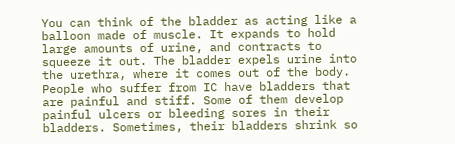You can think of the bladder as acting like a balloon made of muscle. It expands to hold large amounts of urine, and contracts to squeeze it out. The bladder expels urine into the urethra, where it comes out of the body. People who suffer from IC have bladders that are painful and stiff. Some of them develop painful ulcers or bleeding sores in their bladders. Sometimes, their bladders shrink so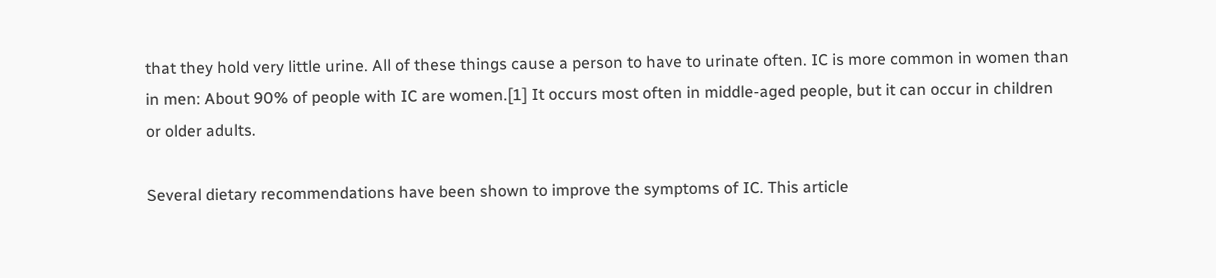that they hold very little urine. All of these things cause a person to have to urinate often. IC is more common in women than in men: About 90% of people with IC are women.[1] It occurs most often in middle-aged people, but it can occur in children or older adults.

Several dietary recommendations have been shown to improve the symptoms of IC. This article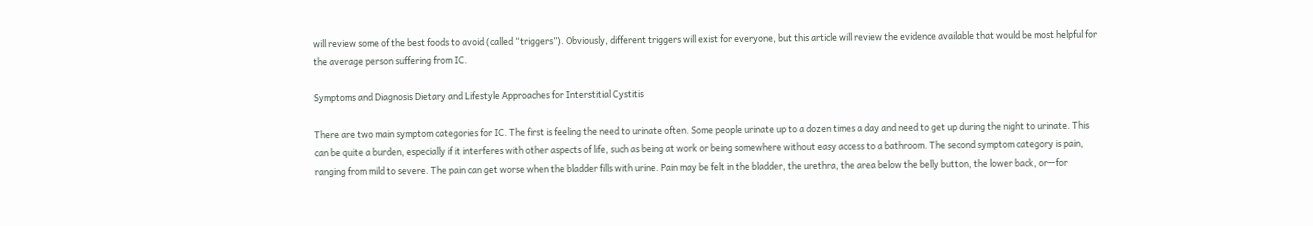will review some of the best foods to avoid (called “triggers”). Obviously, different triggers will exist for everyone, but this article will review the evidence available that would be most helpful for the average person suffering from IC.

Symptoms and Diagnosis Dietary and Lifestyle Approaches for Interstitial Cystitis

There are two main symptom categories for IC. The first is feeling the need to urinate often. Some people urinate up to a dozen times a day and need to get up during the night to urinate. This can be quite a burden, especially if it interferes with other aspects of life, such as being at work or being somewhere without easy access to a bathroom. The second symptom category is pain, ranging from mild to severe. The pain can get worse when the bladder fills with urine. Pain may be felt in the bladder, the urethra, the area below the belly button, the lower back, or—for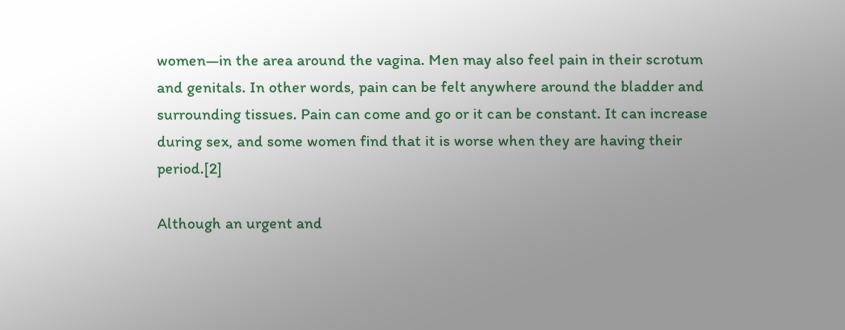women—in the area around the vagina. Men may also feel pain in their scrotum and genitals. In other words, pain can be felt anywhere around the bladder and surrounding tissues. Pain can come and go or it can be constant. It can increase during sex, and some women find that it is worse when they are having their period.[2]

Although an urgent and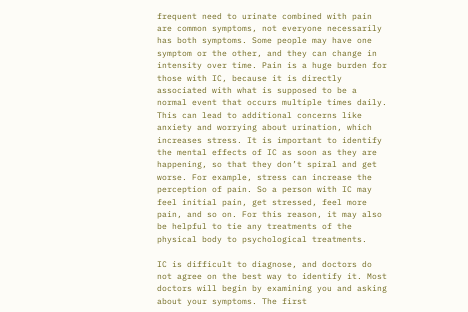frequent need to urinate combined with pain are common symptoms, not everyone necessarily has both symptoms. Some people may have one symptom or the other, and they can change in intensity over time. Pain is a huge burden for those with IC, because it is directly associated with what is supposed to be a normal event that occurs multiple times daily. This can lead to additional concerns like anxiety and worrying about urination, which increases stress. It is important to identify the mental effects of IC as soon as they are happening, so that they don’t spiral and get worse. For example, stress can increase the perception of pain. So a person with IC may feel initial pain, get stressed, feel more pain, and so on. For this reason, it may also be helpful to tie any treatments of the physical body to psychological treatments.

IC is difficult to diagnose, and doctors do not agree on the best way to identify it. Most doctors will begin by examining you and asking about your symptoms. The first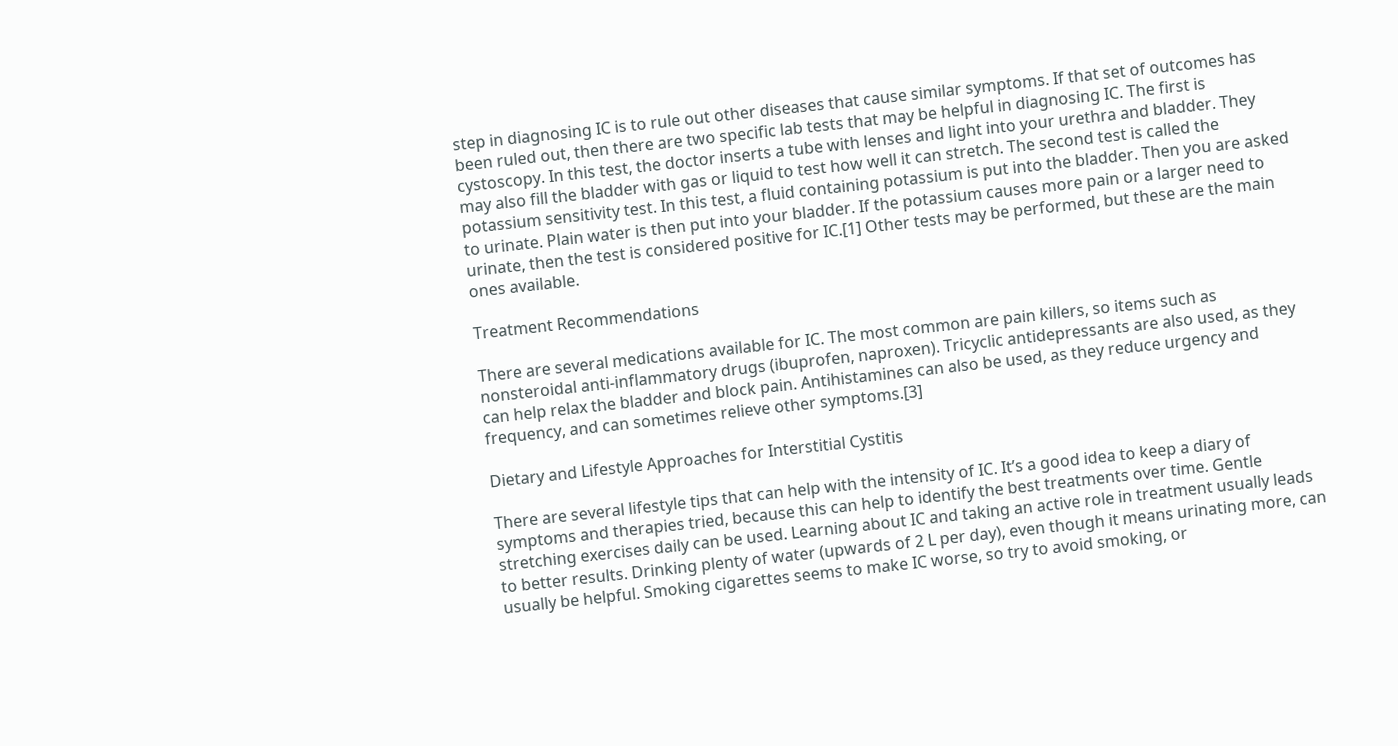step in diagnosing IC is to rule out other diseases that cause similar symptoms. If that set of outcomes has been ruled out, then there are two specific lab tests that may be helpful in diagnosing IC. The first is cystoscopy. In this test, the doctor inserts a tube with lenses and light into your urethra and bladder. They may also fill the bladder with gas or liquid to test how well it can stretch. The second test is called the potassium sensitivity test. In this test, a fluid containing potassium is put into the bladder. Then you are asked to urinate. Plain water is then put into your bladder. If the potassium causes more pain or a larger need to urinate, then the test is considered positive for IC.[1] Other tests may be performed, but these are the main ones available.

Treatment Recommendations

There are several medications available for IC. The most common are pain killers, so items such as nonsteroidal anti-inflammatory drugs (ibuprofen, naproxen). Tricyclic antidepressants are also used, as they can help relax the bladder and block pain. Antihistamines can also be used, as they reduce urgency and frequency, and can sometimes relieve other symptoms.[3]

Dietary and Lifestyle Approaches for Interstitial Cystitis

There are several lifestyle tips that can help with the intensity of IC. It’s a good idea to keep a diary of symptoms and therapies tried, because this can help to identify the best treatments over time. Gentle stretching exercises daily can be used. Learning about IC and taking an active role in treatment usually leads to better results. Drinking plenty of water (upwards of 2 L per day), even though it means urinating more, can usually be helpful. Smoking cigarettes seems to make IC worse, so try to avoid smoking, or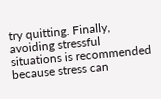try quitting. Finally, avoiding stressful situations is recommended because stress can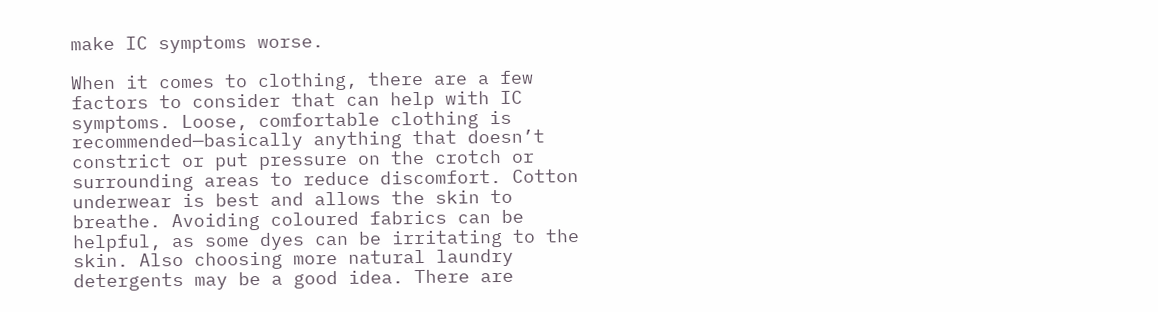make IC symptoms worse.

When it comes to clothing, there are a few factors to consider that can help with IC symptoms. Loose, comfortable clothing is recommended—basically anything that doesn’t constrict or put pressure on the crotch or surrounding areas to reduce discomfort. Cotton underwear is best and allows the skin to breathe. Avoiding coloured fabrics can be helpful, as some dyes can be irritating to the skin. Also choosing more natural laundry detergents may be a good idea. There are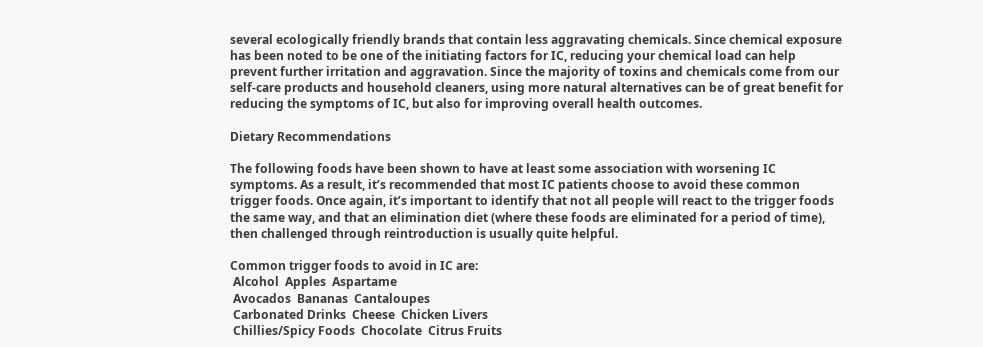several ecologically friendly brands that contain less aggravating chemicals. Since chemical exposure has been noted to be one of the initiating factors for IC, reducing your chemical load can help prevent further irritation and aggravation. Since the majority of toxins and chemicals come from our self-care products and household cleaners, using more natural alternatives can be of great benefit for reducing the symptoms of IC, but also for improving overall health outcomes.

Dietary Recommendations

The following foods have been shown to have at least some association with worsening IC symptoms. As a result, it’s recommended that most IC patients choose to avoid these common trigger foods. Once again, it’s important to identify that not all people will react to the trigger foods the same way, and that an elimination diet (where these foods are eliminated for a period of time), then challenged through reintroduction is usually quite helpful.

Common trigger foods to avoid in IC are:
 Alcohol  Apples  Aspartame
 Avocados  Bananas  Cantaloupes
 Carbonated Drinks  Cheese  Chicken Livers
 Chillies/Spicy Foods  Chocolate  Citrus Fruits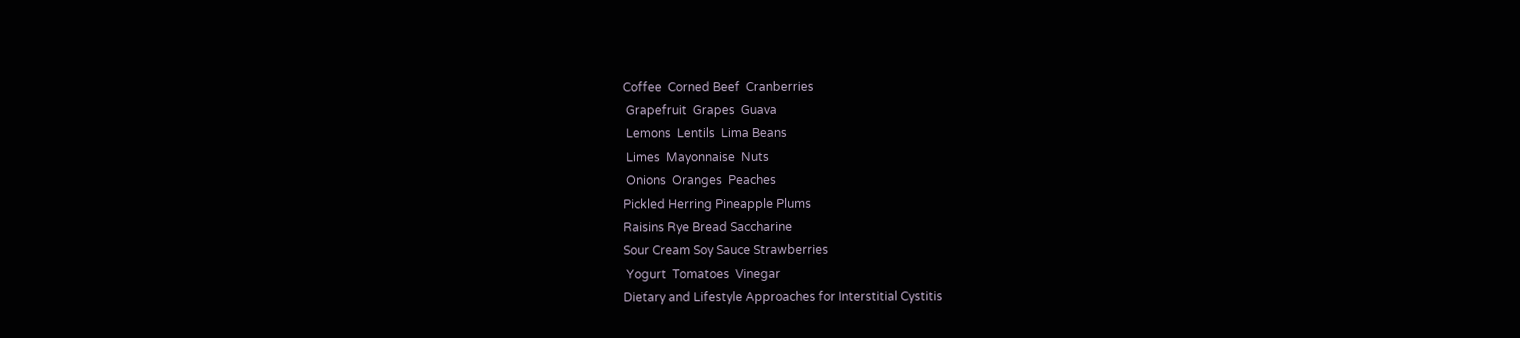Coffee  Corned Beef  Cranberries
 Grapefruit  Grapes  Guava
 Lemons  Lentils  Lima Beans
 Limes  Mayonnaise  Nuts
 Onions  Oranges  Peaches
Pickled Herring Pineapple Plums
Raisins Rye Bread Saccharine
Sour Cream Soy Sauce Strawberries
 Yogurt  Tomatoes  Vinegar
Dietary and Lifestyle Approaches for Interstitial Cystitis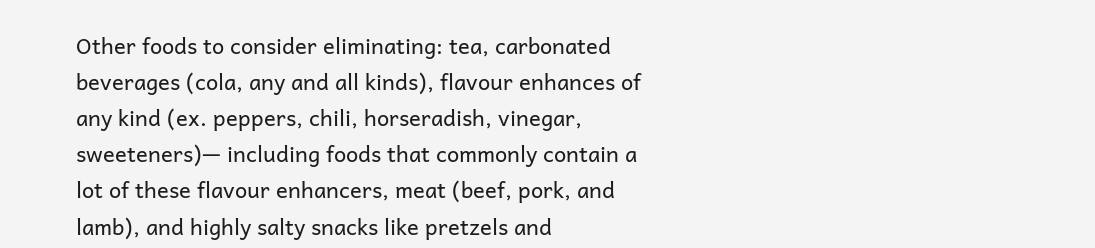Other foods to consider eliminating: tea, carbonated beverages (cola, any and all kinds), flavour enhances of any kind (ex. peppers, chili, horseradish, vinegar, sweeteners)— including foods that commonly contain a lot of these flavour enhancers, meat (beef, pork, and lamb), and highly salty snacks like pretzels and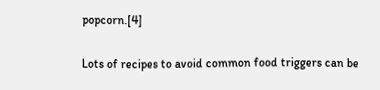popcorn.[4]

Lots of recipes to avoid common food triggers can be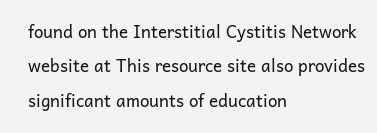found on the Interstitial Cystitis Network website at This resource site also provides significant amounts of education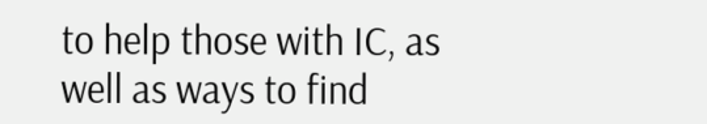to help those with IC, as well as ways to find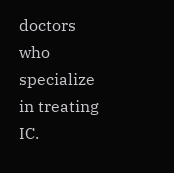doctors who specialize in treating IC.